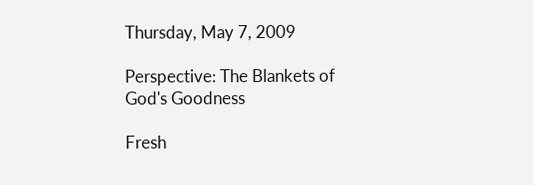Thursday, May 7, 2009

Perspective: The Blankets of God's Goodness

Fresh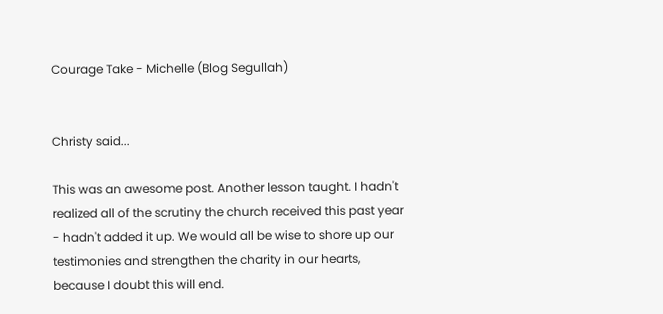Courage Take - Michelle (Blog Segullah)


Christy said...

This was an awesome post. Another lesson taught. I hadn't realized all of the scrutiny the church received this past year - hadn't added it up. We would all be wise to shore up our testimonies and strengthen the charity in our hearts, because I doubt this will end.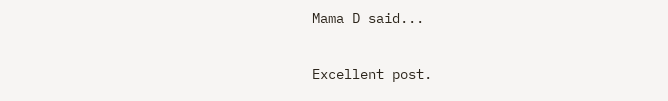Mama D said...

Excellent post.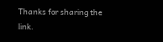Thanks for sharing the link.